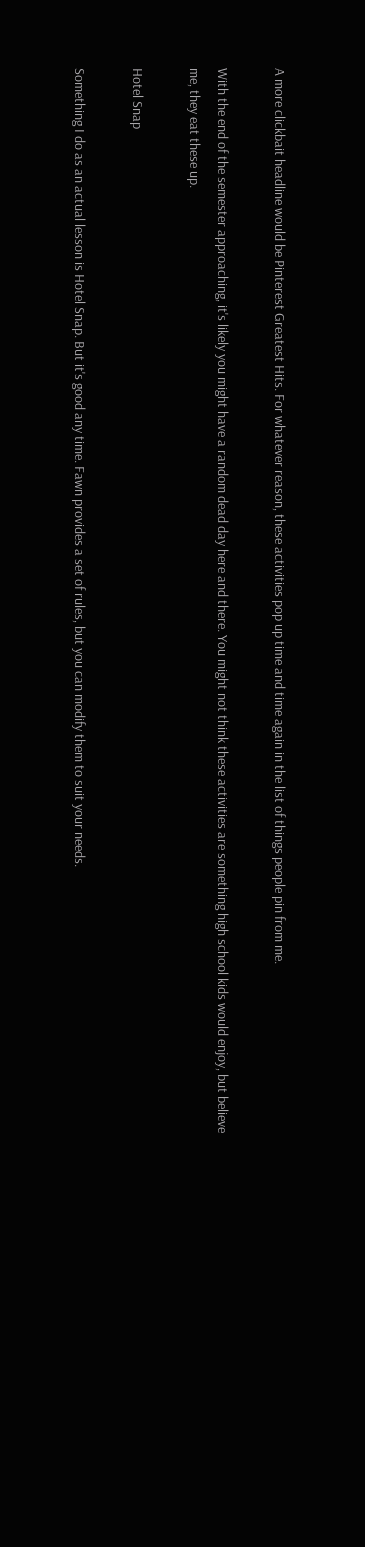A more clickbait headline would be Pinterest Greatest Hits. For whatever reason, these activities pop up time and time again in the list of things people pin from me.

With the end of the semester approaching, it's likely you might have a random dead day here and there. You might not think these activities are something high school kids would enjoy, but believe me, they eat these up.

Hotel Snap

Something I do as an actual lesson is Hotel Snap. But it's good any time. Fawn provides a set of rules, but you can modify them to suit your needs.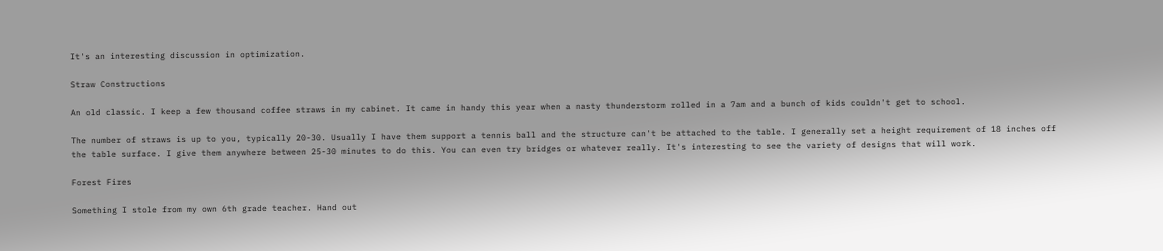It's an interesting discussion in optimization.

Straw Constructions

An old classic. I keep a few thousand coffee straws in my cabinet. It came in handy this year when a nasty thunderstorm rolled in a 7am and a bunch of kids couldn't get to school.

The number of straws is up to you, typically 20-30. Usually I have them support a tennis ball and the structure can't be attached to the table. I generally set a height requirement of 18 inches off the table surface. I give them anywhere between 25-30 minutes to do this. You can even try bridges or whatever really. It's interesting to see the variety of designs that will work.

Forest Fires

Something I stole from my own 6th grade teacher. Hand out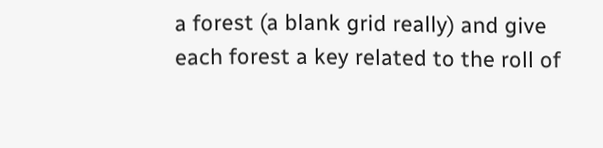a forest (a blank grid really) and give each forest a key related to the roll of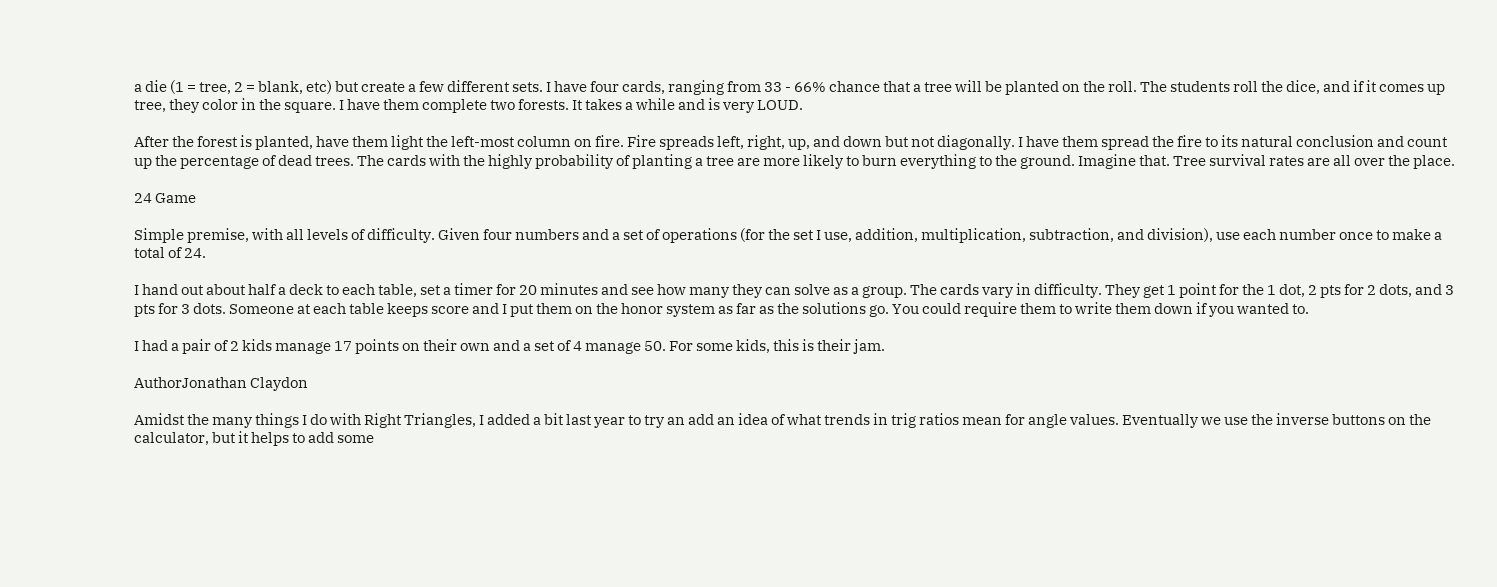a die (1 = tree, 2 = blank, etc) but create a few different sets. I have four cards, ranging from 33 - 66% chance that a tree will be planted on the roll. The students roll the dice, and if it comes up tree, they color in the square. I have them complete two forests. It takes a while and is very LOUD.

After the forest is planted, have them light the left-most column on fire. Fire spreads left, right, up, and down but not diagonally. I have them spread the fire to its natural conclusion and count up the percentage of dead trees. The cards with the highly probability of planting a tree are more likely to burn everything to the ground. Imagine that. Tree survival rates are all over the place.

24 Game

Simple premise, with all levels of difficulty. Given four numbers and a set of operations (for the set I use, addition, multiplication, subtraction, and division), use each number once to make a total of 24.

I hand out about half a deck to each table, set a timer for 20 minutes and see how many they can solve as a group. The cards vary in difficulty. They get 1 point for the 1 dot, 2 pts for 2 dots, and 3 pts for 3 dots. Someone at each table keeps score and I put them on the honor system as far as the solutions go. You could require them to write them down if you wanted to.

I had a pair of 2 kids manage 17 points on their own and a set of 4 manage 50. For some kids, this is their jam.

AuthorJonathan Claydon

Amidst the many things I do with Right Triangles, I added a bit last year to try an add an idea of what trends in trig ratios mean for angle values. Eventually we use the inverse buttons on the calculator, but it helps to add some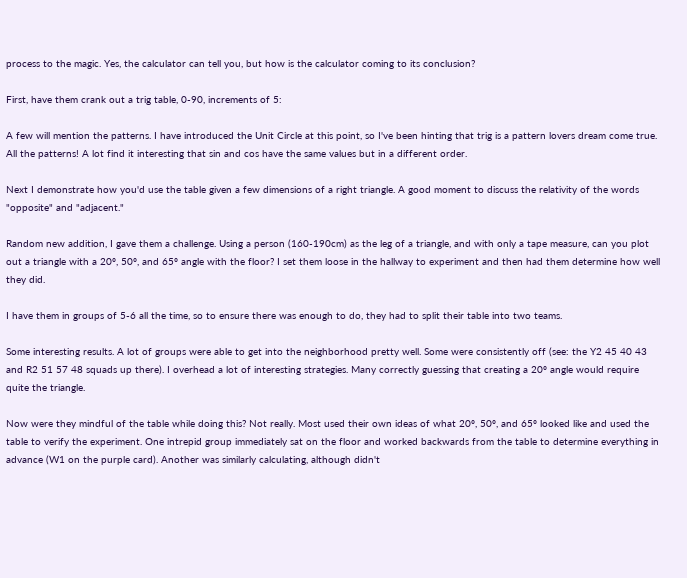process to the magic. Yes, the calculator can tell you, but how is the calculator coming to its conclusion?

First, have them crank out a trig table, 0-90, increments of 5:

A few will mention the patterns. I have introduced the Unit Circle at this point, so I've been hinting that trig is a pattern lovers dream come true. All the patterns! A lot find it interesting that sin and cos have the same values but in a different order.

Next I demonstrate how you'd use the table given a few dimensions of a right triangle. A good moment to discuss the relativity of the words "opposite" and "adjacent."

Random new addition, I gave them a challenge. Using a person (160-190cm) as the leg of a triangle, and with only a tape measure, can you plot out a triangle with a 20º, 50º, and 65º angle with the floor? I set them loose in the hallway to experiment and then had them determine how well they did.

I have them in groups of 5-6 all the time, so to ensure there was enough to do, they had to split their table into two teams.

Some interesting results. A lot of groups were able to get into the neighborhood pretty well. Some were consistently off (see: the Y2 45 40 43 and R2 51 57 48 squads up there). I overhead a lot of interesting strategies. Many correctly guessing that creating a 20º angle would require quite the triangle.

Now were they mindful of the table while doing this? Not really. Most used their own ideas of what 20º, 50º, and 65º looked like and used the table to verify the experiment. One intrepid group immediately sat on the floor and worked backwards from the table to determine everything in advance (W1 on the purple card). Another was similarly calculating, although didn't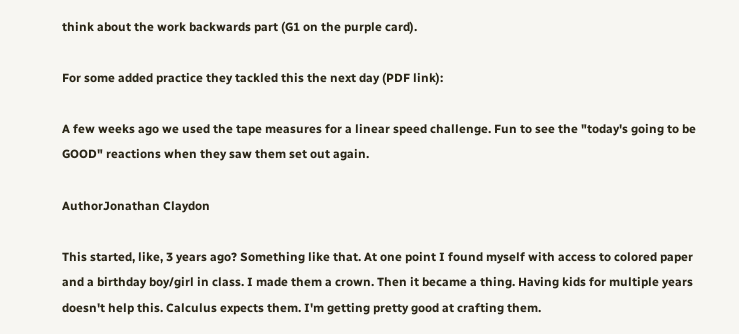think about the work backwards part (G1 on the purple card).

For some added practice they tackled this the next day (PDF link):

A few weeks ago we used the tape measures for a linear speed challenge. Fun to see the "today's going to be GOOD" reactions when they saw them set out again.

AuthorJonathan Claydon

This started, like, 3 years ago? Something like that. At one point I found myself with access to colored paper and a birthday boy/girl in class. I made them a crown. Then it became a thing. Having kids for multiple years doesn't help this. Calculus expects them. I'm getting pretty good at crafting them.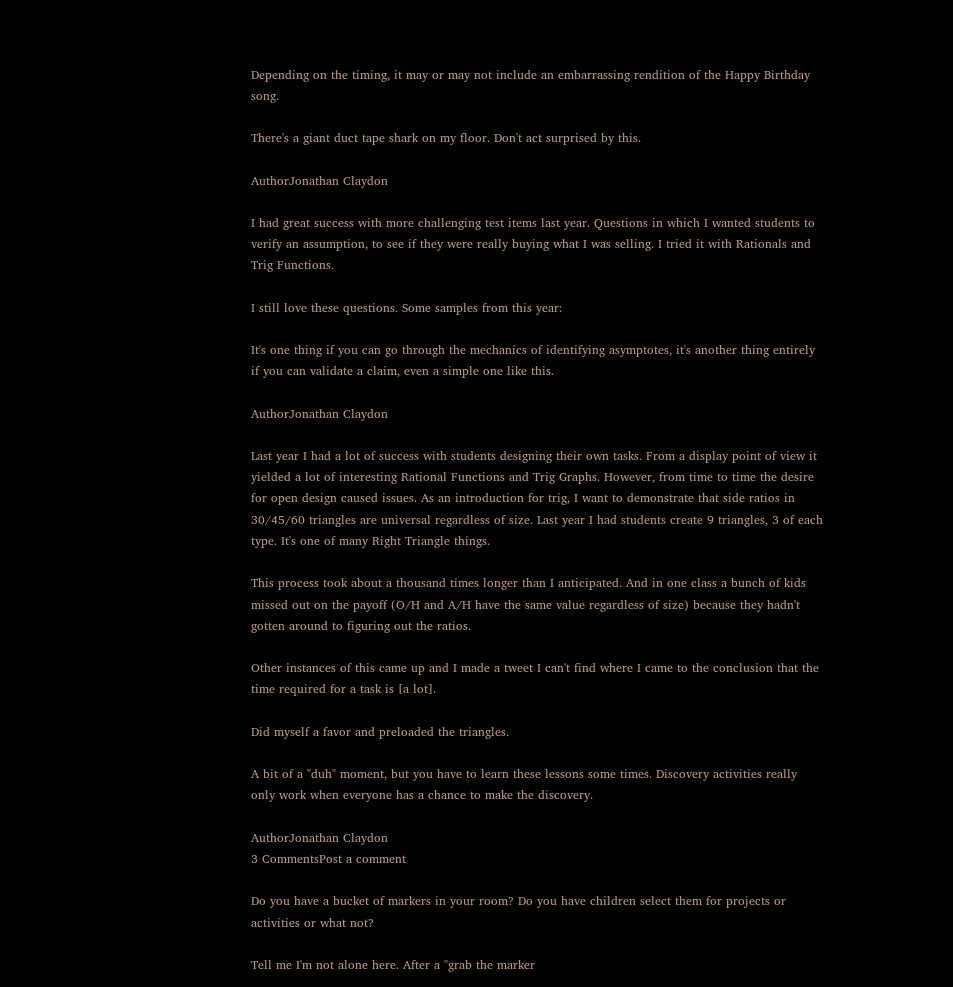Depending on the timing, it may or may not include an embarrassing rendition of the Happy Birthday song.

There's a giant duct tape shark on my floor. Don't act surprised by this.

AuthorJonathan Claydon

I had great success with more challenging test items last year. Questions in which I wanted students to verify an assumption, to see if they were really buying what I was selling. I tried it with Rationals and Trig Functions.

I still love these questions. Some samples from this year:

It's one thing if you can go through the mechanics of identifying asymptotes, it's another thing entirely if you can validate a claim, even a simple one like this.

AuthorJonathan Claydon

Last year I had a lot of success with students designing their own tasks. From a display point of view it yielded a lot of interesting Rational Functions and Trig Graphs. However, from time to time the desire for open design caused issues. As an introduction for trig, I want to demonstrate that side ratios in 30/45/60 triangles are universal regardless of size. Last year I had students create 9 triangles, 3 of each type. It's one of many Right Triangle things.

This process took about a thousand times longer than I anticipated. And in one class a bunch of kids missed out on the payoff (O/H and A/H have the same value regardless of size) because they hadn't gotten around to figuring out the ratios.

Other instances of this came up and I made a tweet I can't find where I came to the conclusion that the time required for a task is [a lot].

Did myself a favor and preloaded the triangles.

A bit of a "duh" moment, but you have to learn these lessons some times. Discovery activities really only work when everyone has a chance to make the discovery.

AuthorJonathan Claydon
3 CommentsPost a comment

Do you have a bucket of markers in your room? Do you have children select them for projects or activities or what not?

Tell me I'm not alone here. After a "grab the marker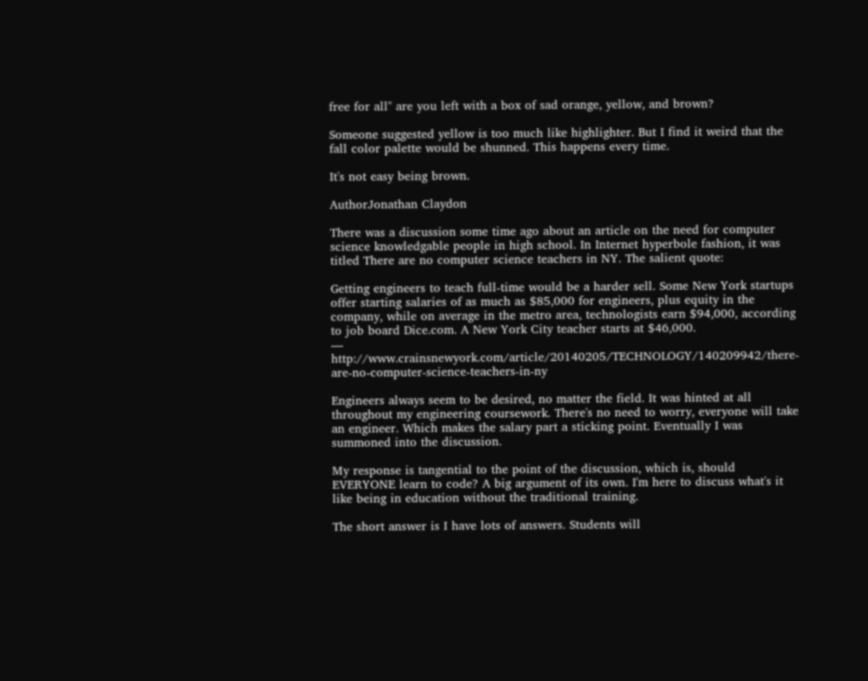free for all" are you left with a box of sad orange, yellow, and brown?

Someone suggested yellow is too much like highlighter. But I find it weird that the fall color palette would be shunned. This happens every time.

It's not easy being brown.

AuthorJonathan Claydon

There was a discussion some time ago about an article on the need for computer science knowledgable people in high school. In Internet hyperbole fashion, it was titled There are no computer science teachers in NY. The salient quote:

Getting engineers to teach full-time would be a harder sell. Some New York startups offer starting salaries of as much as $85,000 for engineers, plus equity in the company, while on average in the metro area, technologists earn $94,000, according to job board Dice.com. A New York City teacher starts at $46,000.
— http://www.crainsnewyork.com/article/20140205/TECHNOLOGY/140209942/there-are-no-computer-science-teachers-in-ny

Engineers always seem to be desired, no matter the field. It was hinted at all throughout my engineering coursework. There's no need to worry, everyone will take an engineer. Which makes the salary part a sticking point. Eventually I was summoned into the discussion.

My response is tangential to the point of the discussion, which is, should EVERYONE learn to code? A big argument of its own. I'm here to discuss what's it like being in education without the traditional training.

The short answer is I have lots of answers. Students will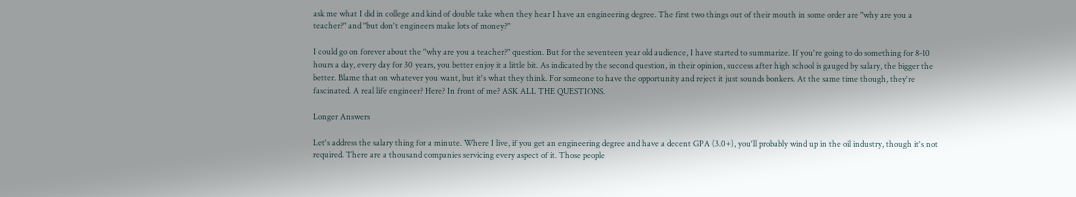ask me what I did in college and kind of double take when they hear I have an engineering degree. The first two things out of their mouth in some order are "why are you a teacher?" and "but don't engineers make lots of money?"

I could go on forever about the "why are you a teacher?" question. But for the seventeen year old audience, I have started to summarize. If you're going to do something for 8-10 hours a day, every day for 30 years, you better enjoy it a little bit. As indicated by the second question, in their opinion, success after high school is gauged by salary, the bigger the better. Blame that on whatever you want, but it's what they think. For someone to have the opportunity and reject it just sounds bonkers. At the same time though, they're fascinated. A real life engineer? Here? In front of me? ASK ALL THE QUESTIONS.

Longer Answers

Let's address the salary thing for a minute. Where I live, if you get an engineering degree and have a decent GPA (3.0+), you'll probably wind up in the oil industry, though it's not required. There are a thousand companies servicing every aspect of it. Those people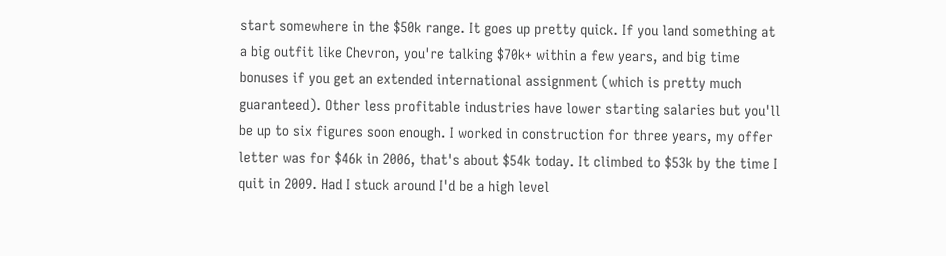start somewhere in the $50k range. It goes up pretty quick. If you land something at a big outfit like Chevron, you're talking $70k+ within a few years, and big time bonuses if you get an extended international assignment (which is pretty much guaranteed). Other less profitable industries have lower starting salaries but you'll be up to six figures soon enough. I worked in construction for three years, my offer letter was for $46k in 2006, that's about $54k today. It climbed to $53k by the time I quit in 2009. Had I stuck around I'd be a high level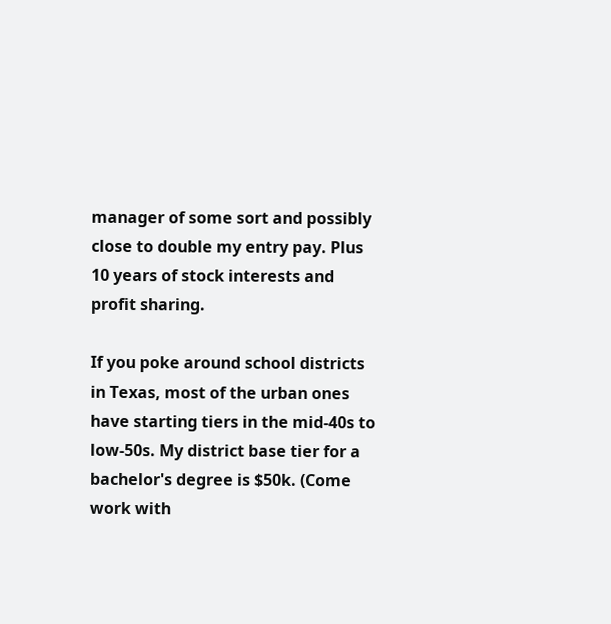manager of some sort and possibly close to double my entry pay. Plus 10 years of stock interests and profit sharing.

If you poke around school districts in Texas, most of the urban ones have starting tiers in the mid-40s to low-50s. My district base tier for a bachelor's degree is $50k. (Come work with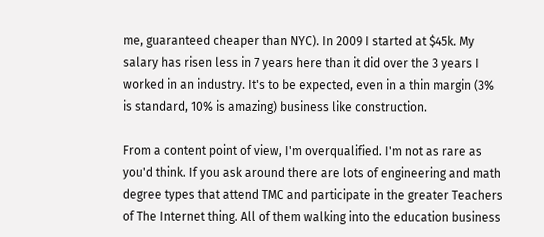me, guaranteed cheaper than NYC). In 2009 I started at $45k. My salary has risen less in 7 years here than it did over the 3 years I worked in an industry. It's to be expected, even in a thin margin (3% is standard, 10% is amazing) business like construction.

From a content point of view, I'm overqualified. I'm not as rare as you'd think. If you ask around there are lots of engineering and math degree types that attend TMC and participate in the greater Teachers of The Internet thing. All of them walking into the education business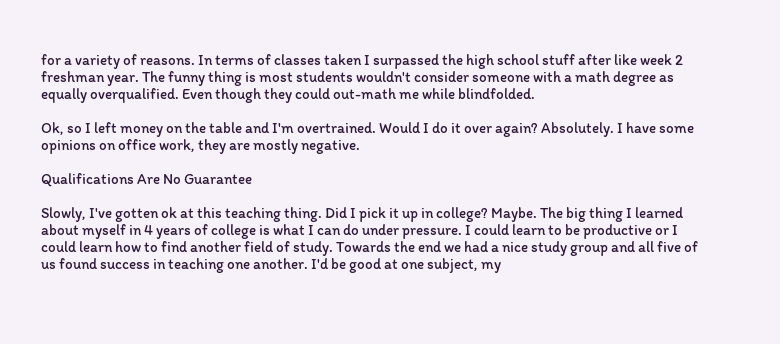for a variety of reasons. In terms of classes taken I surpassed the high school stuff after like week 2 freshman year. The funny thing is most students wouldn't consider someone with a math degree as equally overqualified. Even though they could out-math me while blindfolded.

Ok, so I left money on the table and I'm overtrained. Would I do it over again? Absolutely. I have some opinions on office work, they are mostly negative.

Qualifications Are No Guarantee

Slowly, I've gotten ok at this teaching thing. Did I pick it up in college? Maybe. The big thing I learned about myself in 4 years of college is what I can do under pressure. I could learn to be productive or I could learn how to find another field of study. Towards the end we had a nice study group and all five of  us found success in teaching one another. I'd be good at one subject, my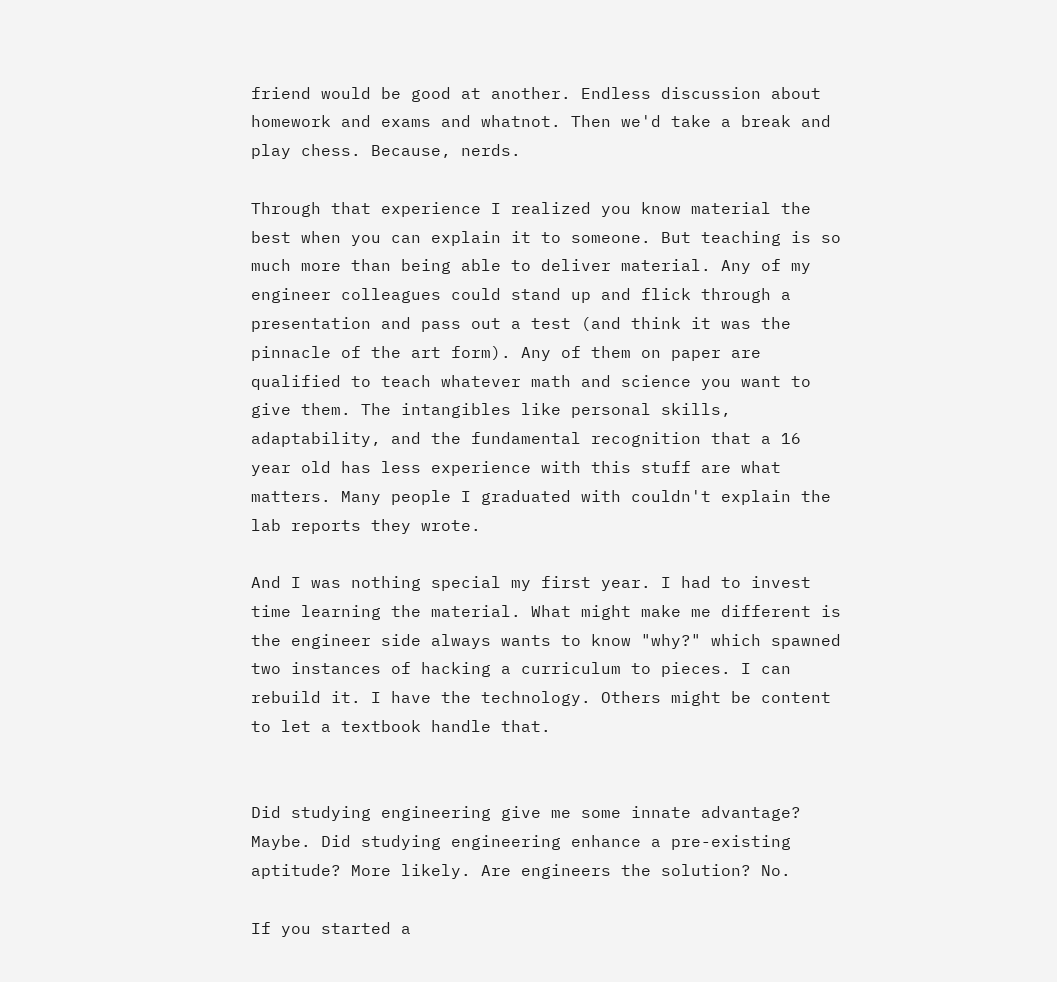friend would be good at another. Endless discussion about homework and exams and whatnot. Then we'd take a break and play chess. Because, nerds.

Through that experience I realized you know material the best when you can explain it to someone. But teaching is so much more than being able to deliver material. Any of my engineer colleagues could stand up and flick through a presentation and pass out a test (and think it was the pinnacle of the art form). Any of them on paper are qualified to teach whatever math and science you want to give them. The intangibles like personal skills, adaptability, and the fundamental recognition that a 16 year old has less experience with this stuff are what matters. Many people I graduated with couldn't explain the lab reports they wrote.

And I was nothing special my first year. I had to invest time learning the material. What might make me different is the engineer side always wants to know "why?" which spawned two instances of hacking a curriculum to pieces. I can rebuild it. I have the technology. Others might be content to let a textbook handle that.


Did studying engineering give me some innate advantage? Maybe. Did studying engineering enhance a pre-existing aptitude? More likely. Are engineers the solution? No.

If you started a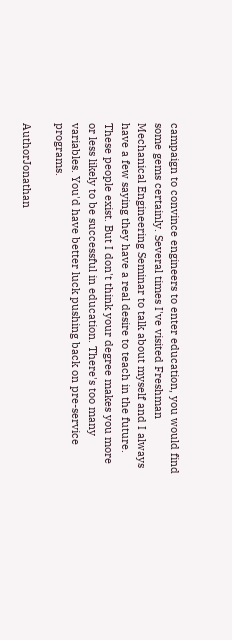campaign to convince engineers to enter education, you would find some gems certainly. Several times I've visited Freshman Mechanical Engineering Seminar to talk about myself and I always have a few saying they have a real desire to teach in the future. These people exist. But I don't think your degree makes you more or less likely to be successful in education. There's too many variables. You'd have better luck pushing back on pre-service programs.

AuthorJonathan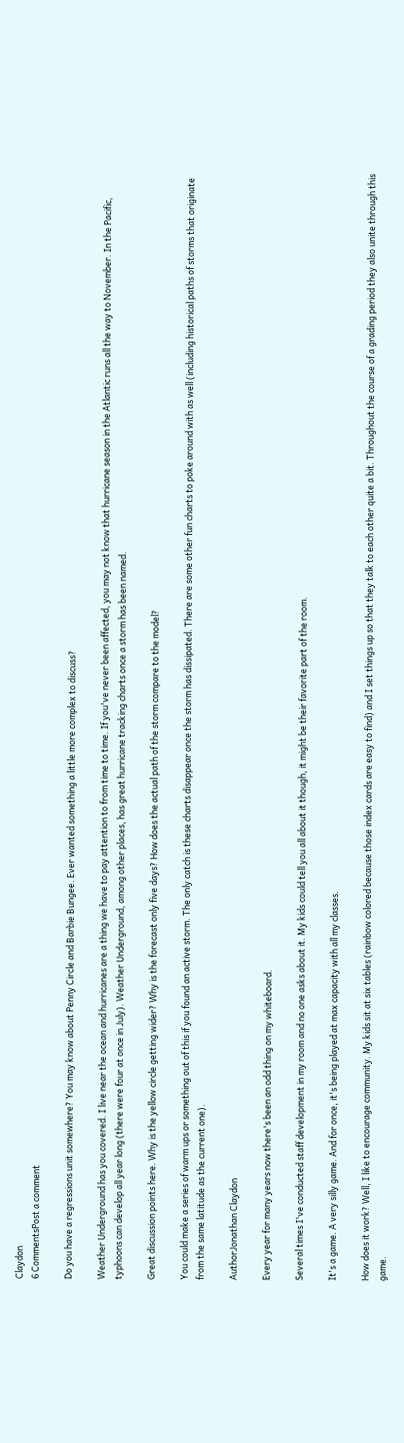Claydon
6 CommentsPost a comment

Do you have a regressions unit somewhere? You may know about Penny Circle and Barbie Bungee. Ever wanted something a little more complex to discuss?

Weather Underground has you covered. I live near the ocean and hurricanes are a thing we have to pay attention to from time to time. If you've never been affected, you may not know that hurricane season in the Atlantic runs all the way to November. In the Pacific, typhoons can develop all year long (there were four at once in July). Weather Underground, among other places, has great hurricane tracking charts once a storm has been named.

Great discussion points here. Why is the yellow circle getting wider? Why is the forecast only five days? How does the actual path of the storm compare to the model?

You could make a series of warm ups or something out of this if you found an active storm. The only catch is these charts disappear once the storm has dissipated. There are some other fun charts to poke around with as well (including historical paths of storms that originate from the same latitude as the current one).

AuthorJonathan Claydon

Every year for many years now there's been an odd thing on my whiteboard.

Several times I've conducted staff development in my room and no one asks about it. My kids could tell you all about it though, it might be their favorite part of the room.

It's a game. A very silly game. And for once, it's being played at max capacity with all my classes.

How does it work? Well, I like to encourage community. My kids sit at six tables (rainbow colored because those index cards are easy to find) and I set things up so that they talk to each other quite a bit. Throughout the course of a grading period they also unite through this game.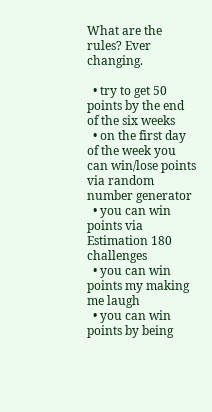What are the rules? Ever changing.

  • try to get 50 points by the end of the six weeks
  • on the first day of the week you can win/lose points via random number generator
  • you can win points via Estimation 180 challenges
  • you can win points my making me laugh
  • you can win points by being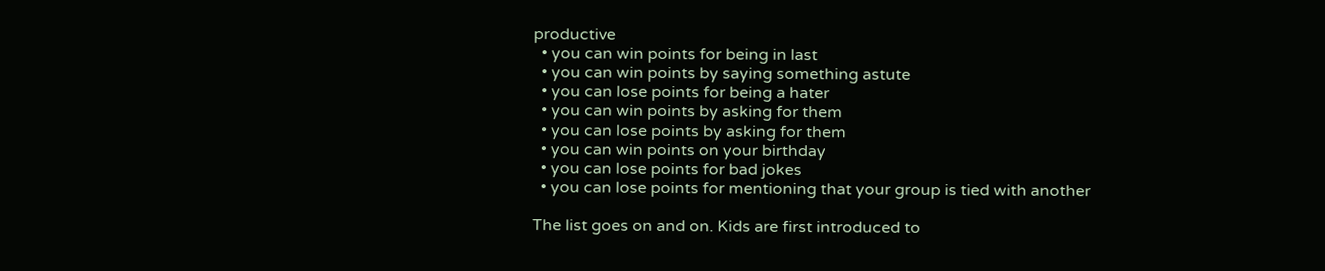productive
  • you can win points for being in last
  • you can win points by saying something astute
  • you can lose points for being a hater
  • you can win points by asking for them
  • you can lose points by asking for them
  • you can win points on your birthday
  • you can lose points for bad jokes
  • you can lose points for mentioning that your group is tied with another

The list goes on and on. Kids are first introduced to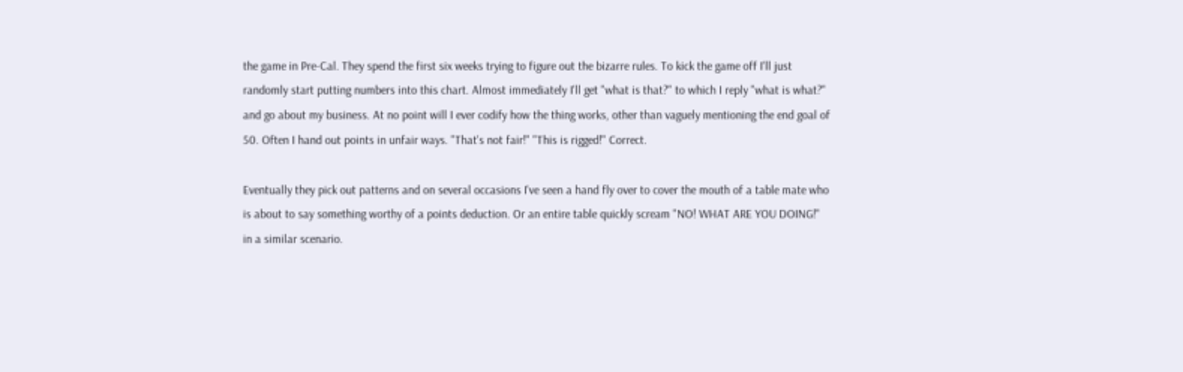the game in Pre-Cal. They spend the first six weeks trying to figure out the bizarre rules. To kick the game off I'll just randomly start putting numbers into this chart. Almost immediately I'll get "what is that?" to which I reply "what is what?" and go about my business. At no point will I ever codify how the thing works, other than vaguely mentioning the end goal of 50. Often I hand out points in unfair ways. "That's not fair!" "This is rigged!" Correct.

Eventually they pick out patterns and on several occasions I've seen a hand fly over to cover the mouth of a table mate who is about to say something worthy of a points deduction. Or an entire table quickly scream "NO! WHAT ARE YOU DOING!" in a similar scenario.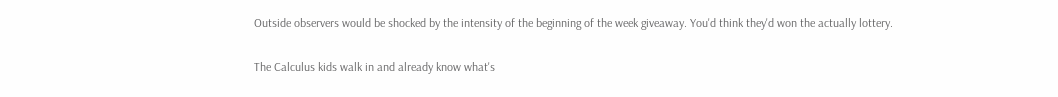Outside observers would be shocked by the intensity of the beginning of the week giveaway. You'd think they'd won the actually lottery.

The Calculus kids walk in and already know what's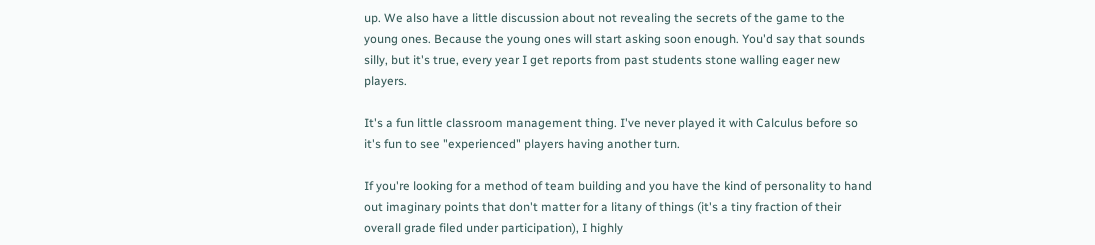up. We also have a little discussion about not revealing the secrets of the game to the young ones. Because the young ones will start asking soon enough. You'd say that sounds silly, but it's true, every year I get reports from past students stone walling eager new players.

It's a fun little classroom management thing. I've never played it with Calculus before so it's fun to see "experienced" players having another turn.

If you're looking for a method of team building and you have the kind of personality to hand out imaginary points that don't matter for a litany of things (it's a tiny fraction of their overall grade filed under participation), I highly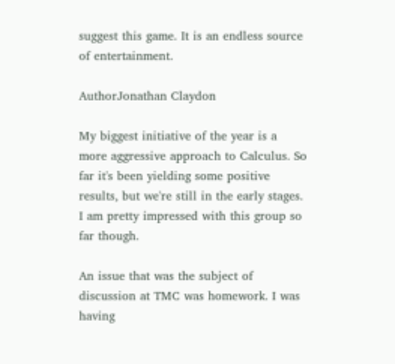suggest this game. It is an endless source of entertainment.

AuthorJonathan Claydon

My biggest initiative of the year is a more aggressive approach to Calculus. So far it's been yielding some positive results, but we're still in the early stages. I am pretty impressed with this group so far though.

An issue that was the subject of discussion at TMC was homework. I was having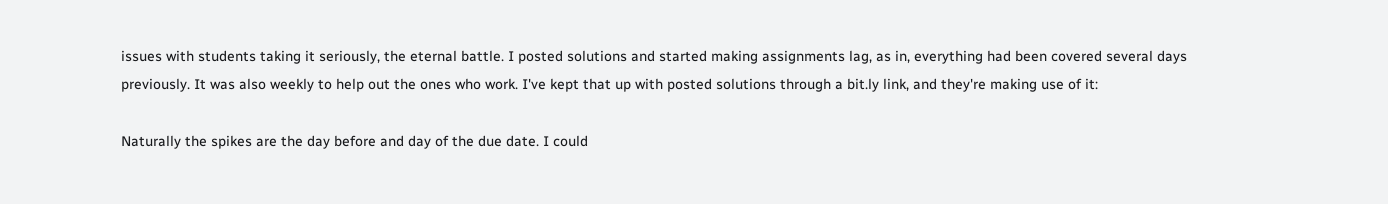issues with students taking it seriously, the eternal battle. I posted solutions and started making assignments lag, as in, everything had been covered several days previously. It was also weekly to help out the ones who work. I've kept that up with posted solutions through a bit.ly link, and they're making use of it:

Naturally the spikes are the day before and day of the due date. I could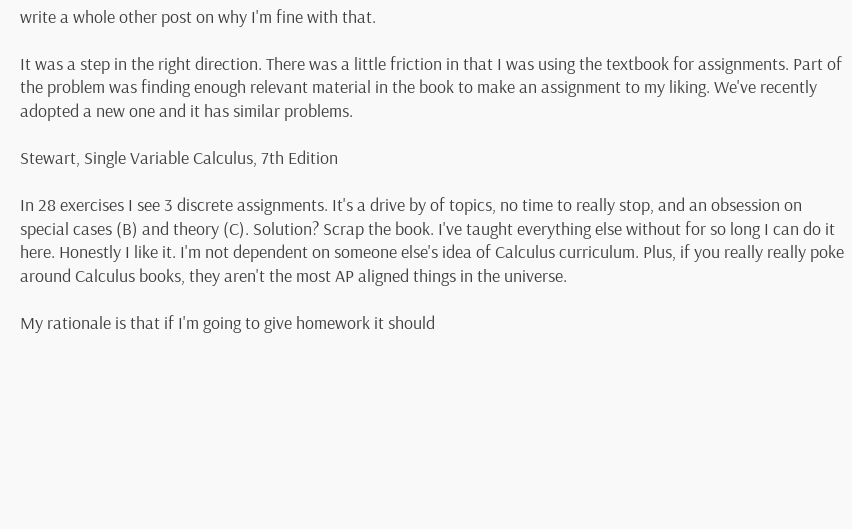write a whole other post on why I'm fine with that.

It was a step in the right direction. There was a little friction in that I was using the textbook for assignments. Part of the problem was finding enough relevant material in the book to make an assignment to my liking. We've recently adopted a new one and it has similar problems.

Stewart, Single Variable Calculus, 7th Edition

In 28 exercises I see 3 discrete assignments. It's a drive by of topics, no time to really stop, and an obsession on special cases (B) and theory (C). Solution? Scrap the book. I've taught everything else without for so long I can do it here. Honestly I like it. I'm not dependent on someone else's idea of Calculus curriculum. Plus, if you really really poke around Calculus books, they aren't the most AP aligned things in the universe.

My rationale is that if I'm going to give homework it should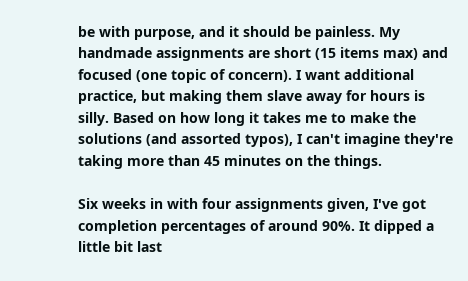be with purpose, and it should be painless. My handmade assignments are short (15 items max) and focused (one topic of concern). I want additional practice, but making them slave away for hours is silly. Based on how long it takes me to make the solutions (and assorted typos), I can't imagine they're taking more than 45 minutes on the things.

Six weeks in with four assignments given, I've got completion percentages of around 90%. It dipped a little bit last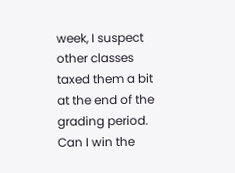week, I suspect other classes taxed them a bit at the end of the grading period. Can I win the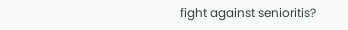fight against senioritis?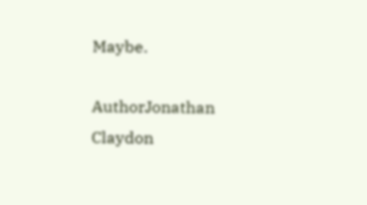Maybe.

AuthorJonathan Claydon